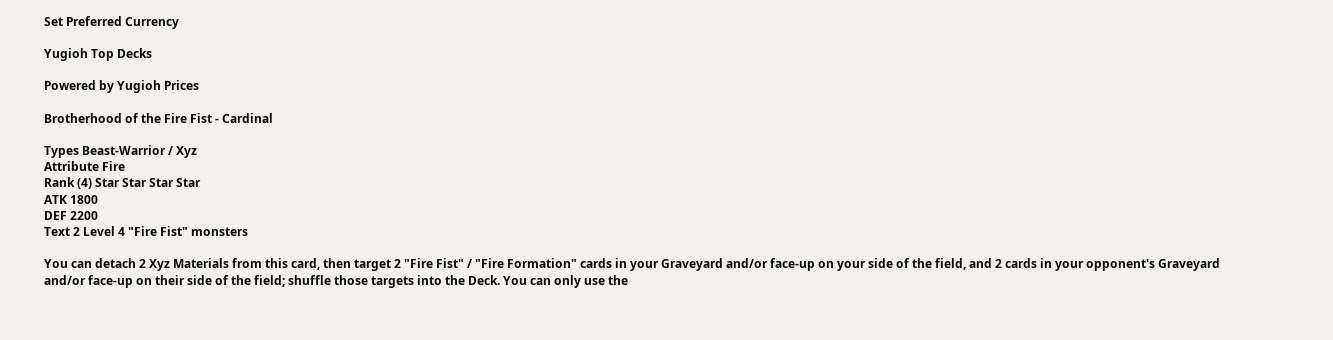Set Preferred Currency

Yugioh Top Decks

Powered by Yugioh Prices

Brotherhood of the Fire Fist - Cardinal

Types Beast-Warrior / Xyz
Attribute Fire
Rank (4) Star Star Star Star
ATK 1800
DEF 2200
Text 2 Level 4 "Fire Fist" monsters

You can detach 2 Xyz Materials from this card, then target 2 "Fire Fist" / "Fire Formation" cards in your Graveyard and/or face-up on your side of the field, and 2 cards in your opponent's Graveyard and/or face-up on their side of the field; shuffle those targets into the Deck. You can only use the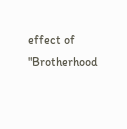effect of "Brotherhood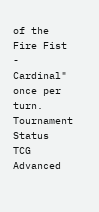of the Fire Fist - Cardinal" once per turn.
Tournament Status
TCG Advanced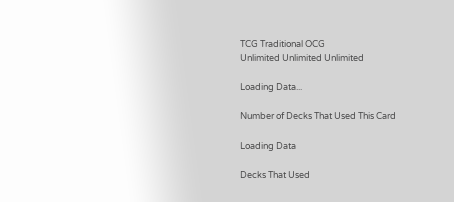TCG Traditional OCG
Unlimited Unlimited Unlimited

Loading Data...

Number of Decks That Used This Card

Loading Data

Decks That Used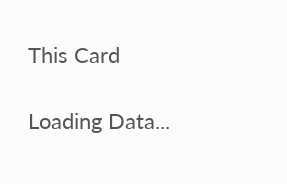This Card

Loading Data...